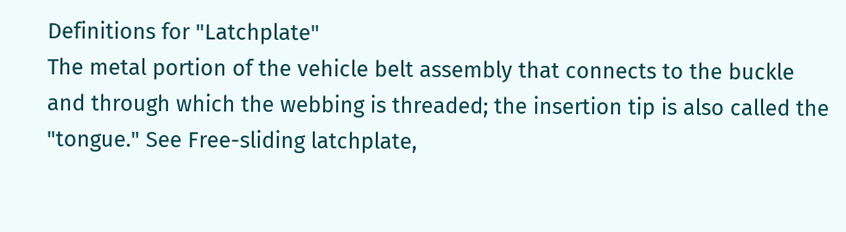Definitions for "Latchplate"
The metal portion of the vehicle belt assembly that connects to the buckle and through which the webbing is threaded; the insertion tip is also called the "tongue." See Free-sliding latchplate,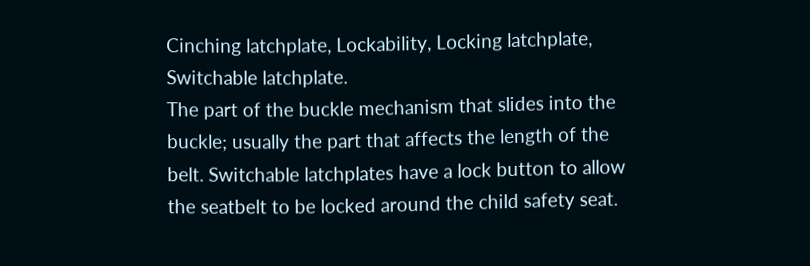Cinching latchplate, Lockability, Locking latchplate, Switchable latchplate.
The part of the buckle mechanism that slides into the buckle; usually the part that affects the length of the belt. Switchable latchplates have a lock button to allow the seatbelt to be locked around the child safety seat.